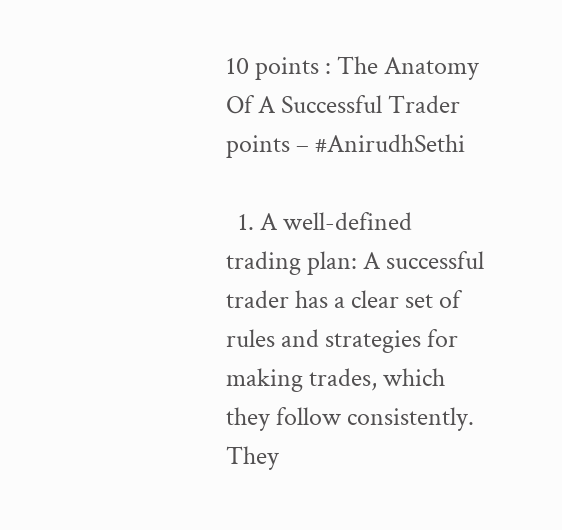10 points : The Anatomy Of A Successful Trader points – #AnirudhSethi

  1. A well-defined trading plan: A successful trader has a clear set of rules and strategies for making trades, which they follow consistently. They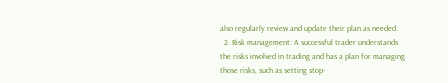also regularly review and update their plan as needed.
  2. Risk management: A successful trader understands the risks involved in trading and has a plan for managing those risks, such as setting stop-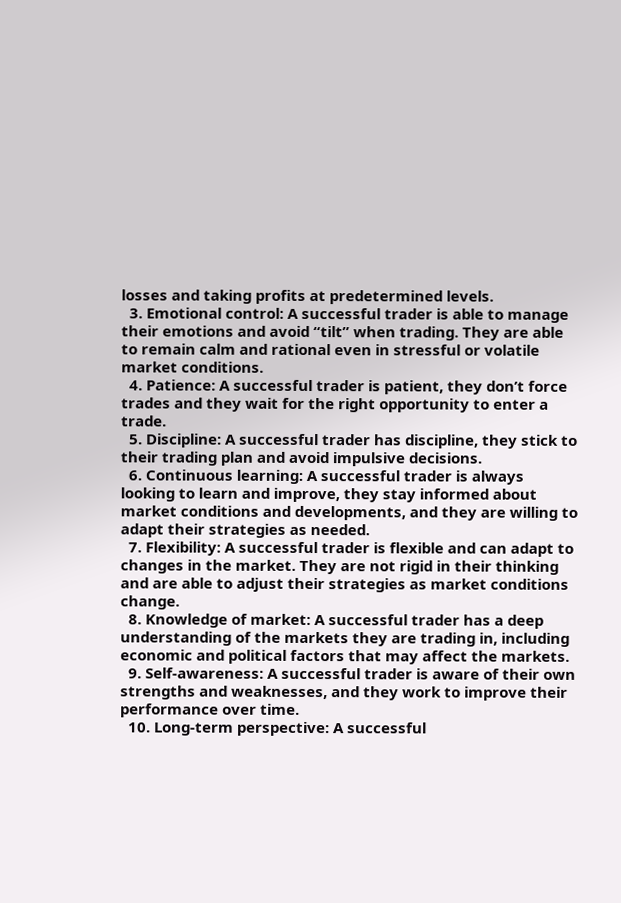losses and taking profits at predetermined levels.
  3. Emotional control: A successful trader is able to manage their emotions and avoid “tilt” when trading. They are able to remain calm and rational even in stressful or volatile market conditions.
  4. Patience: A successful trader is patient, they don’t force trades and they wait for the right opportunity to enter a trade.
  5. Discipline: A successful trader has discipline, they stick to their trading plan and avoid impulsive decisions.
  6. Continuous learning: A successful trader is always looking to learn and improve, they stay informed about market conditions and developments, and they are willing to adapt their strategies as needed.
  7. Flexibility: A successful trader is flexible and can adapt to changes in the market. They are not rigid in their thinking and are able to adjust their strategies as market conditions change.
  8. Knowledge of market: A successful trader has a deep understanding of the markets they are trading in, including economic and political factors that may affect the markets.
  9. Self-awareness: A successful trader is aware of their own strengths and weaknesses, and they work to improve their performance over time.
  10. Long-term perspective: A successful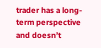trader has a long-term perspective and doesn’t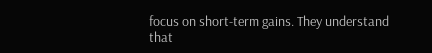focus on short-term gains. They understand that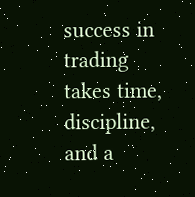success in trading takes time, discipline, and a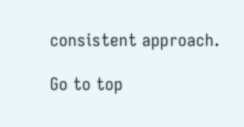consistent approach.

Go to top